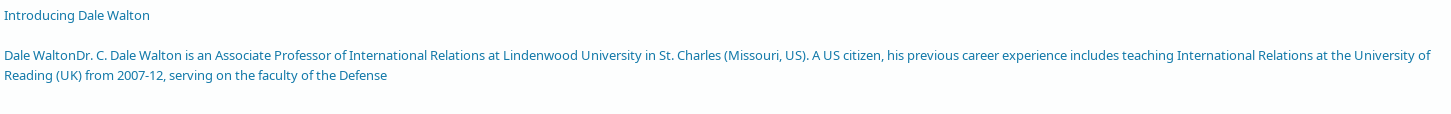Introducing Dale Walton

Dale WaltonDr. C. Dale Walton is an Associate Professor of International Relations at Lindenwood University in St. Charles (Missouri, US). A US citizen, his previous career experience includes teaching International Relations at the University of Reading (UK) from 2007-12, serving on the faculty of the Defense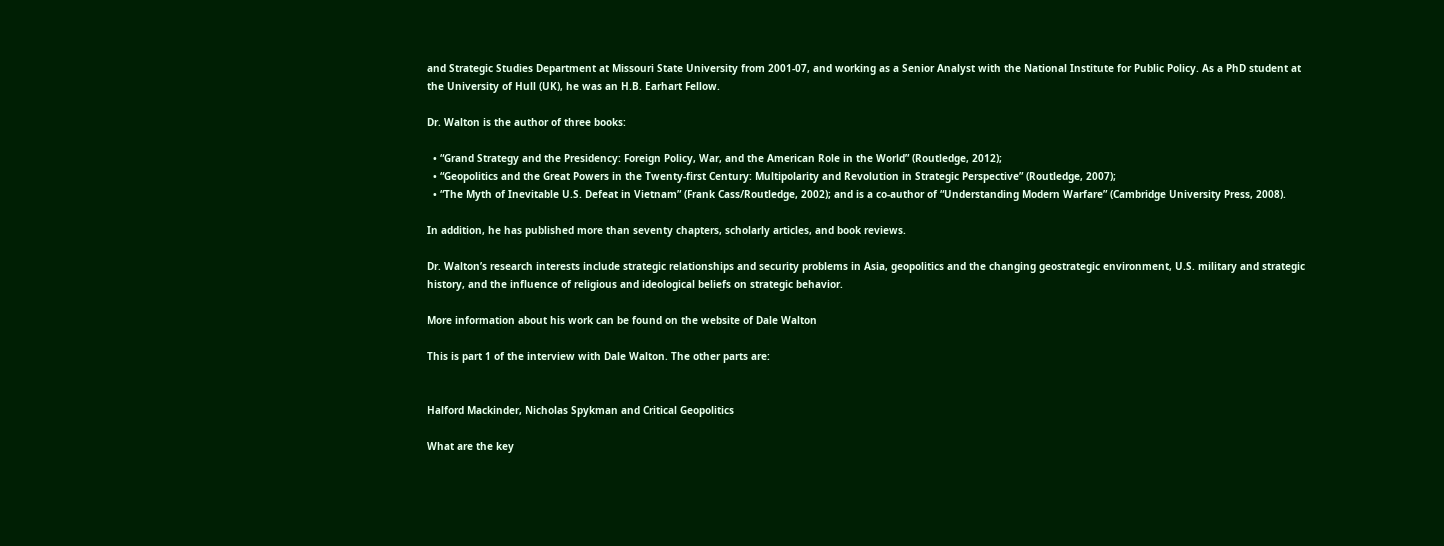and Strategic Studies Department at Missouri State University from 2001-07, and working as a Senior Analyst with the National Institute for Public Policy. As a PhD student at the University of Hull (UK), he was an H.B. Earhart Fellow.

Dr. Walton is the author of three books:

  • “Grand Strategy and the Presidency: Foreign Policy, War, and the American Role in the World” (Routledge, 2012);
  • “Geopolitics and the Great Powers in the Twenty-first Century: Multipolarity and Revolution in Strategic Perspective” (Routledge, 2007);
  • “The Myth of Inevitable U.S. Defeat in Vietnam” (Frank Cass/Routledge, 2002); and is a co-author of “Understanding Modern Warfare” (Cambridge University Press, 2008).

In addition, he has published more than seventy chapters, scholarly articles, and book reviews.

Dr. Walton’s research interests include strategic relationships and security problems in Asia, geopolitics and the changing geostrategic environment, U.S. military and strategic history, and the influence of religious and ideological beliefs on strategic behavior.

More information about his work can be found on the website of Dale Walton

This is part 1 of the interview with Dale Walton. The other parts are:


Halford Mackinder, Nicholas Spykman and Critical Geopolitics

What are the key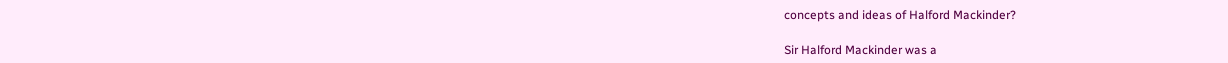concepts and ideas of Halford Mackinder?

Sir Halford Mackinder was a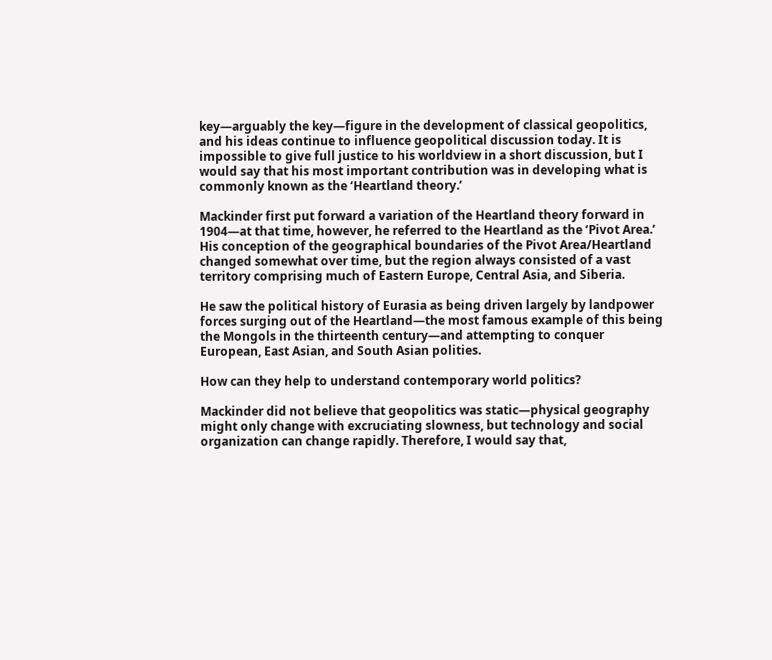key—arguably the key—figure in the development of classical geopolitics, and his ideas continue to influence geopolitical discussion today. It is impossible to give full justice to his worldview in a short discussion, but I would say that his most important contribution was in developing what is commonly known as the ‘Heartland theory.’

Mackinder first put forward a variation of the Heartland theory forward in 1904—at that time, however, he referred to the Heartland as the ‘Pivot Area.’ His conception of the geographical boundaries of the Pivot Area/Heartland changed somewhat over time, but the region always consisted of a vast territory comprising much of Eastern Europe, Central Asia, and Siberia.

He saw the political history of Eurasia as being driven largely by landpower forces surging out of the Heartland—the most famous example of this being the Mongols in the thirteenth century—and attempting to conquer European, East Asian, and South Asian polities.

How can they help to understand contemporary world politics?

Mackinder did not believe that geopolitics was static—physical geography might only change with excruciating slowness, but technology and social organization can change rapidly. Therefore, I would say that,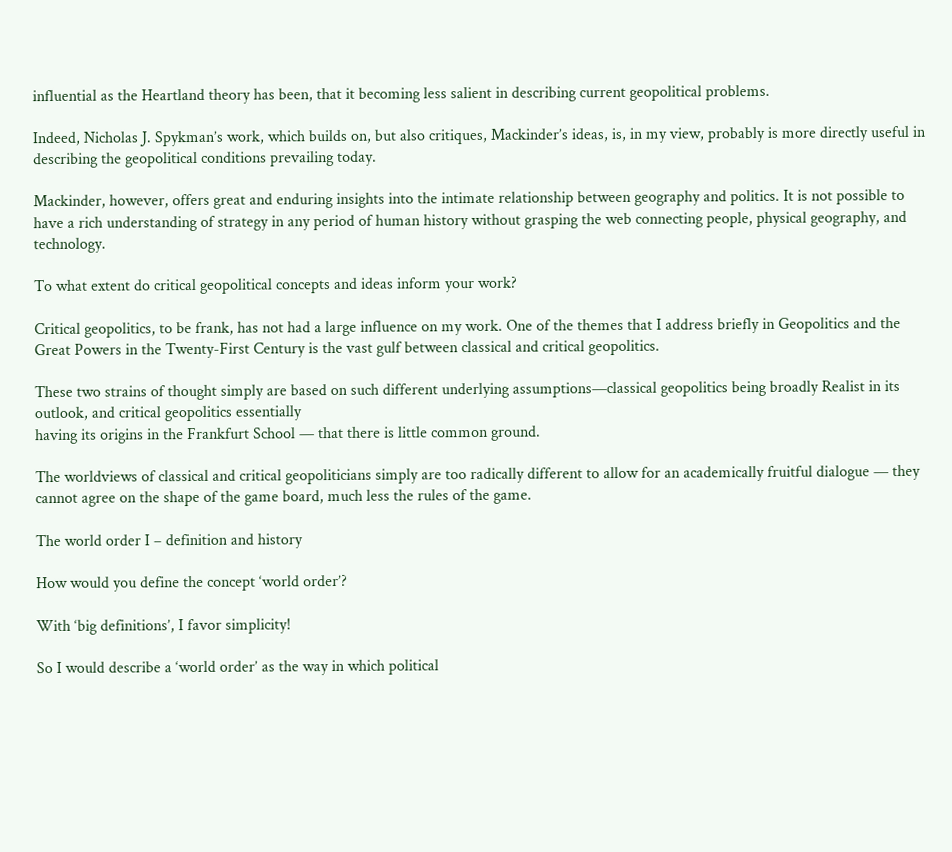influential as the Heartland theory has been, that it becoming less salient in describing current geopolitical problems.

Indeed, Nicholas J. Spykman’s work, which builds on, but also critiques, Mackinder’s ideas, is, in my view, probably is more directly useful in describing the geopolitical conditions prevailing today.

Mackinder, however, offers great and enduring insights into the intimate relationship between geography and politics. It is not possible to have a rich understanding of strategy in any period of human history without grasping the web connecting people, physical geography, and technology.

To what extent do critical geopolitical concepts and ideas inform your work?

Critical geopolitics, to be frank, has not had a large influence on my work. One of the themes that I address briefly in Geopolitics and the Great Powers in the Twenty-First Century is the vast gulf between classical and critical geopolitics.

These two strains of thought simply are based on such different underlying assumptions—classical geopolitics being broadly Realist in its outlook, and critical geopolitics essentially
having its origins in the Frankfurt School — that there is little common ground.

The worldviews of classical and critical geopoliticians simply are too radically different to allow for an academically fruitful dialogue — they cannot agree on the shape of the game board, much less the rules of the game.

The world order I – definition and history

How would you define the concept ‘world order’?

With ‘big definitions’, I favor simplicity!

So I would describe a ‘world order’ as the way in which political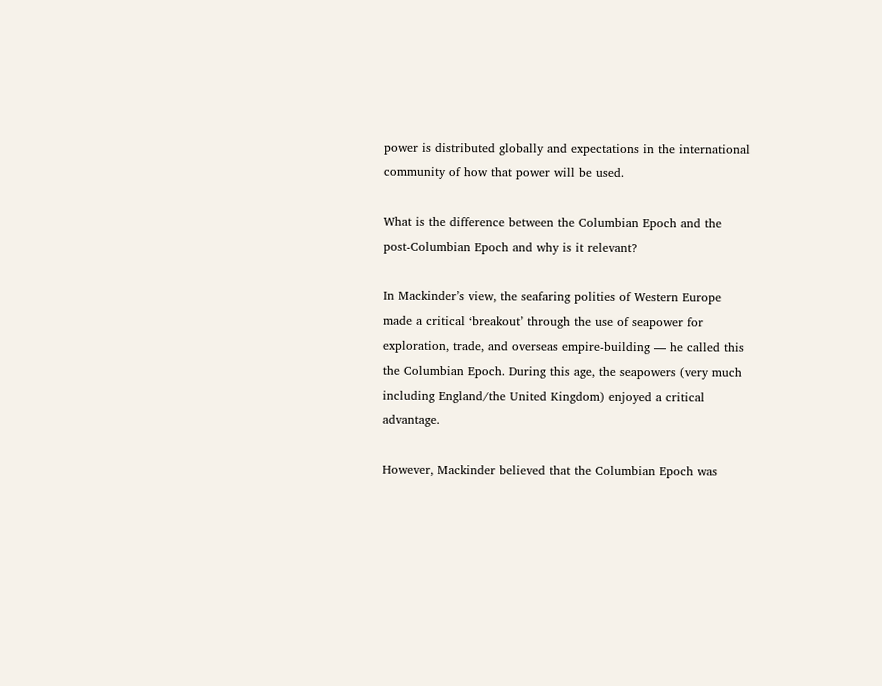power is distributed globally and expectations in the international community of how that power will be used.

What is the difference between the Columbian Epoch and the post-Columbian Epoch and why is it relevant?

In Mackinder’s view, the seafaring polities of Western Europe made a critical ‘breakout’ through the use of seapower for exploration, trade, and overseas empire-building — he called this the Columbian Epoch. During this age, the seapowers (very much including England/the United Kingdom) enjoyed a critical advantage.

However, Mackinder believed that the Columbian Epoch was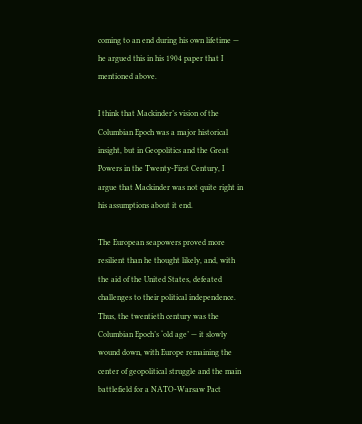coming to an end during his own lifetime — he argued this in his 1904 paper that I mentioned above.

I think that Mackinder’s vision of the Columbian Epoch was a major historical insight, but in Geopolitics and the Great Powers in the Twenty-First Century, I argue that Mackinder was not quite right in his assumptions about it end.

The European seapowers proved more resilient than he thought likely, and, with the aid of the United States, defeated challenges to their political independence. Thus, the twentieth century was the Columbian Epoch’s ‘old age’ — it slowly wound down, with Europe remaining the center of geopolitical struggle and the main battlefield for a NATO-Warsaw Pact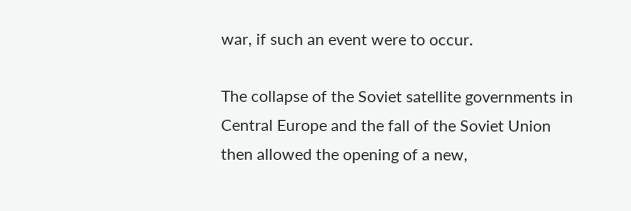war, if such an event were to occur.

The collapse of the Soviet satellite governments in Central Europe and the fall of the Soviet Union then allowed the opening of a new,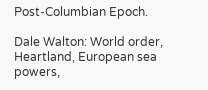Post-Columbian Epoch.

Dale Walton: World order, Heartland, European sea powers,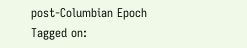post-Columbian Epoch
Tagged on: